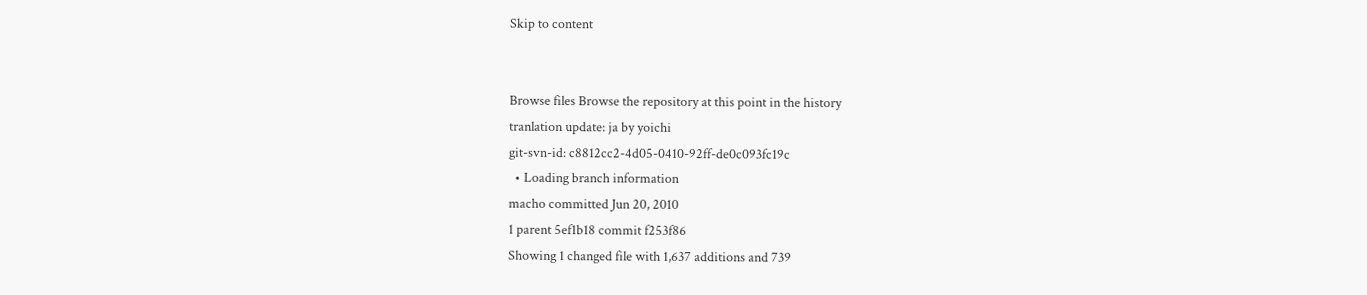Skip to content


Browse files Browse the repository at this point in the history
tranlation update: ja by yoichi
git-svn-id: c8812cc2-4d05-0410-92ff-de0c093fc19c
  • Loading branch information
macho committed Jun 20, 2010
1 parent 5ef1b18 commit f253f86
Showing 1 changed file with 1,637 additions and 739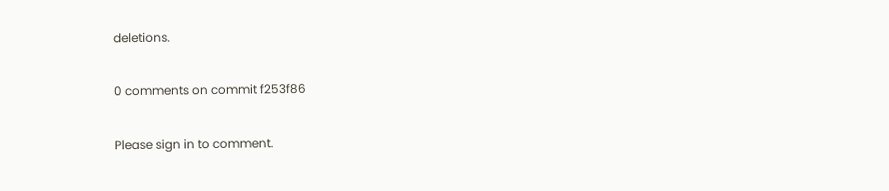deletions.

0 comments on commit f253f86

Please sign in to comment.